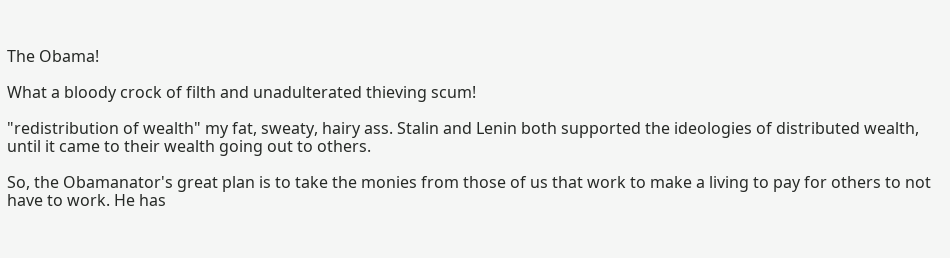The Obama!

What a bloody crock of filth and unadulterated thieving scum!

"redistribution of wealth" my fat, sweaty, hairy ass. Stalin and Lenin both supported the ideologies of distributed wealth, until it came to their wealth going out to others.

So, the Obamanator's great plan is to take the monies from those of us that work to make a living to pay for others to not have to work. He has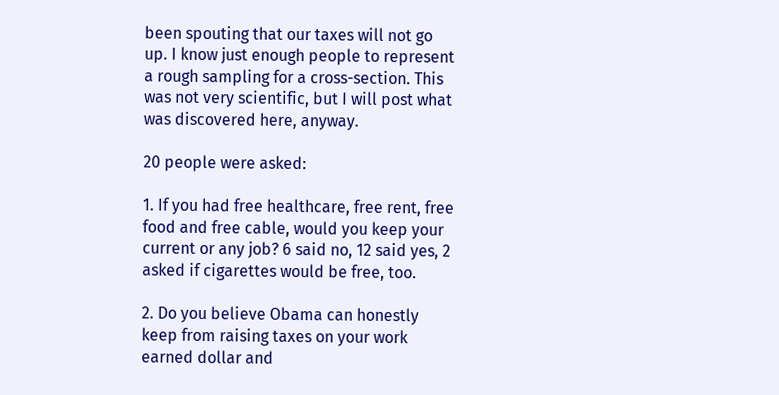been spouting that our taxes will not go up. I know just enough people to represent a rough sampling for a cross-section. This was not very scientific, but I will post what was discovered here, anyway.

20 people were asked:

1. If you had free healthcare, free rent, free food and free cable, would you keep your current or any job? 6 said no, 12 said yes, 2 asked if cigarettes would be free, too.

2. Do you believe Obama can honestly keep from raising taxes on your work earned dollar and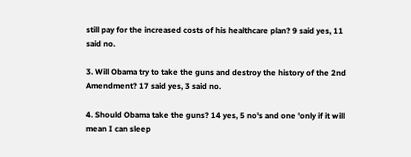still pay for the increased costs of his healthcare plan? 9 said yes, 11 said no.

3. Will Obama try to take the guns and destroy the history of the 2nd Amendment? 17 said yes, 3 said no.

4. Should Obama take the guns? 14 yes, 5 no's and one 'only if it will mean I can sleep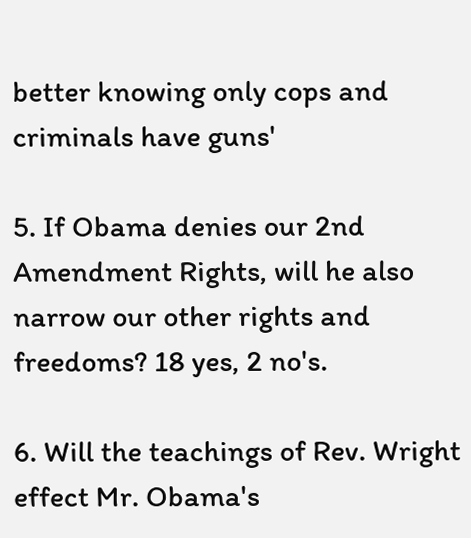better knowing only cops and criminals have guns'

5. If Obama denies our 2nd Amendment Rights, will he also narrow our other rights and freedoms? 18 yes, 2 no's.

6. Will the teachings of Rev. Wright effect Mr. Obama's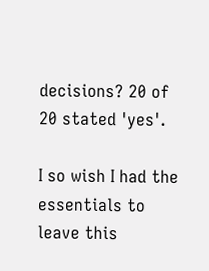decisions? 20 of 20 stated 'yes'.

I so wish I had the essentials to leave this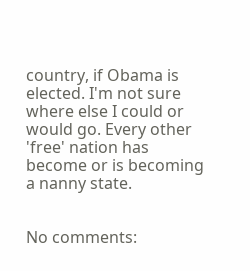country, if Obama is elected. I'm not sure where else I could or would go. Every other 'free' nation has become or is becoming a nanny state.


No comments: